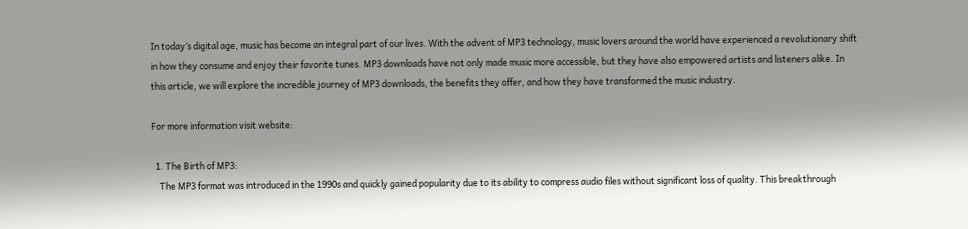In today’s digital age, music has become an integral part of our lives. With the advent of MP3 technology, music lovers around the world have experienced a revolutionary shift in how they consume and enjoy their favorite tunes. MP3 downloads have not only made music more accessible, but they have also empowered artists and listeners alike. In this article, we will explore the incredible journey of MP3 downloads, the benefits they offer, and how they have transformed the music industry.

For more information visit website:

  1. The Birth of MP3:
    The MP3 format was introduced in the 1990s and quickly gained popularity due to its ability to compress audio files without significant loss of quality. This breakthrough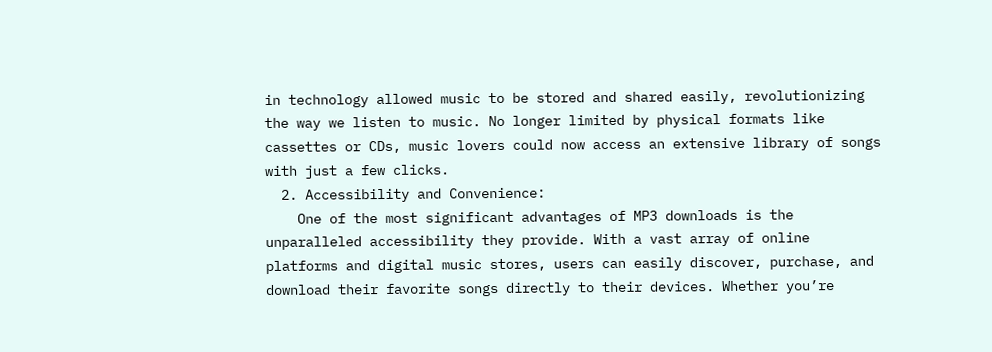in technology allowed music to be stored and shared easily, revolutionizing the way we listen to music. No longer limited by physical formats like cassettes or CDs, music lovers could now access an extensive library of songs with just a few clicks.
  2. Accessibility and Convenience:
    One of the most significant advantages of MP3 downloads is the unparalleled accessibility they provide. With a vast array of online platforms and digital music stores, users can easily discover, purchase, and download their favorite songs directly to their devices. Whether you’re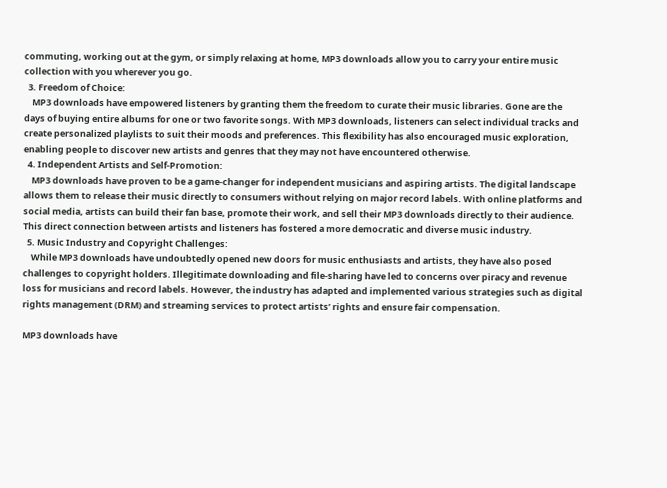commuting, working out at the gym, or simply relaxing at home, MP3 downloads allow you to carry your entire music collection with you wherever you go.
  3. Freedom of Choice:
    MP3 downloads have empowered listeners by granting them the freedom to curate their music libraries. Gone are the days of buying entire albums for one or two favorite songs. With MP3 downloads, listeners can select individual tracks and create personalized playlists to suit their moods and preferences. This flexibility has also encouraged music exploration, enabling people to discover new artists and genres that they may not have encountered otherwise.
  4. Independent Artists and Self-Promotion:
    MP3 downloads have proven to be a game-changer for independent musicians and aspiring artists. The digital landscape allows them to release their music directly to consumers without relying on major record labels. With online platforms and social media, artists can build their fan base, promote their work, and sell their MP3 downloads directly to their audience. This direct connection between artists and listeners has fostered a more democratic and diverse music industry.
  5. Music Industry and Copyright Challenges:
    While MP3 downloads have undoubtedly opened new doors for music enthusiasts and artists, they have also posed challenges to copyright holders. Illegitimate downloading and file-sharing have led to concerns over piracy and revenue loss for musicians and record labels. However, the industry has adapted and implemented various strategies such as digital rights management (DRM) and streaming services to protect artists’ rights and ensure fair compensation.

MP3 downloads have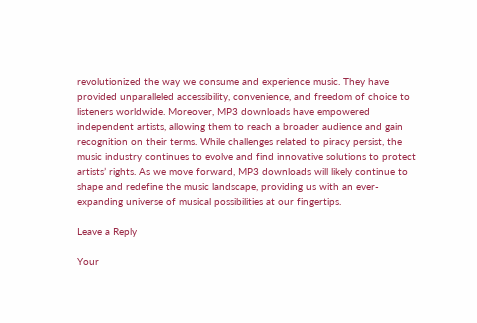revolutionized the way we consume and experience music. They have provided unparalleled accessibility, convenience, and freedom of choice to listeners worldwide. Moreover, MP3 downloads have empowered independent artists, allowing them to reach a broader audience and gain recognition on their terms. While challenges related to piracy persist, the music industry continues to evolve and find innovative solutions to protect artists’ rights. As we move forward, MP3 downloads will likely continue to shape and redefine the music landscape, providing us with an ever-expanding universe of musical possibilities at our fingertips.

Leave a Reply

Your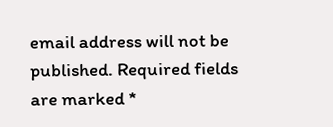email address will not be published. Required fields are marked *